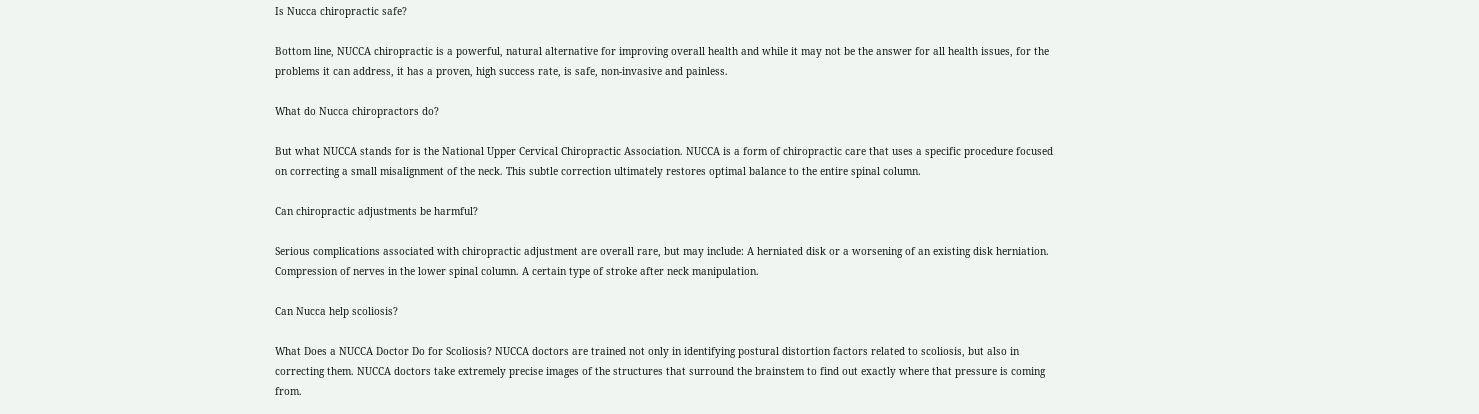Is Nucca chiropractic safe?

Bottom line, NUCCA chiropractic is a powerful, natural alternative for improving overall health and while it may not be the answer for all health issues, for the problems it can address, it has a proven, high success rate, is safe, non-invasive and painless.

What do Nucca chiropractors do?

But what NUCCA stands for is the National Upper Cervical Chiropractic Association. NUCCA is a form of chiropractic care that uses a specific procedure focused on correcting a small misalignment of the neck. This subtle correction ultimately restores optimal balance to the entire spinal column.

Can chiropractic adjustments be harmful?

Serious complications associated with chiropractic adjustment are overall rare, but may include: A herniated disk or a worsening of an existing disk herniation. Compression of nerves in the lower spinal column. A certain type of stroke after neck manipulation.

Can Nucca help scoliosis?

What Does a NUCCA Doctor Do for Scoliosis? NUCCA doctors are trained not only in identifying postural distortion factors related to scoliosis, but also in correcting them. NUCCA doctors take extremely precise images of the structures that surround the brainstem to find out exactly where that pressure is coming from.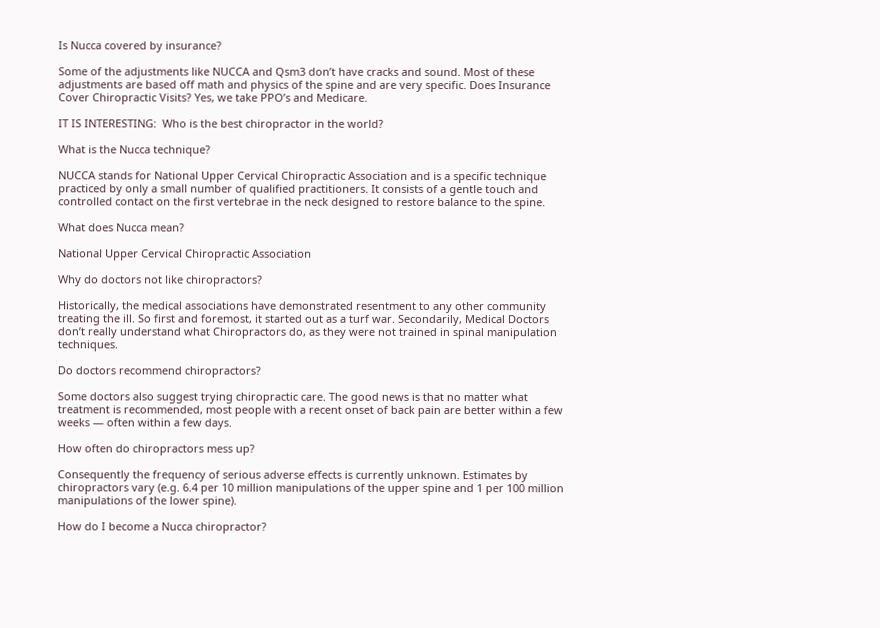Is Nucca covered by insurance?

Some of the adjustments like NUCCA and Qsm3 don’t have cracks and sound. Most of these adjustments are based off math and physics of the spine and are very specific. Does Insurance Cover Chiropractic Visits? Yes, we take PPO’s and Medicare.

IT IS INTERESTING:  Who is the best chiropractor in the world?

What is the Nucca technique?

NUCCA stands for National Upper Cervical Chiropractic Association and is a specific technique practiced by only a small number of qualified practitioners. It consists of a gentle touch and controlled contact on the first vertebrae in the neck designed to restore balance to the spine.

What does Nucca mean?

National Upper Cervical Chiropractic Association

Why do doctors not like chiropractors?

Historically, the medical associations have demonstrated resentment to any other community treating the ill. So first and foremost, it started out as a turf war. Secondarily, Medical Doctors don’t really understand what Chiropractors do, as they were not trained in spinal manipulation techniques.

Do doctors recommend chiropractors?

Some doctors also suggest trying chiropractic care. The good news is that no matter what treatment is recommended, most people with a recent onset of back pain are better within a few weeks — often within a few days.

How often do chiropractors mess up?

Consequently the frequency of serious adverse effects is currently unknown. Estimates by chiropractors vary (e.g. 6.4 per 10 million manipulations of the upper spine and 1 per 100 million manipulations of the lower spine).

How do I become a Nucca chiropractor?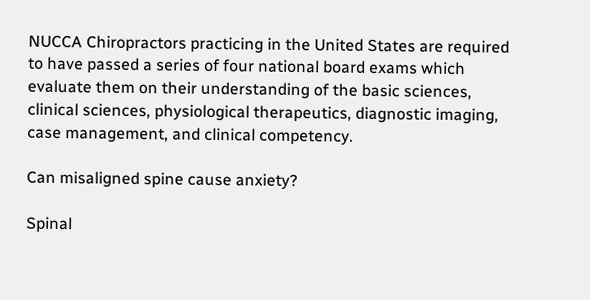NUCCA Chiropractors practicing in the United States are required to have passed a series of four national board exams which evaluate them on their understanding of the basic sciences, clinical sciences, physiological therapeutics, diagnostic imaging, case management, and clinical competency.

Can misaligned spine cause anxiety?

Spinal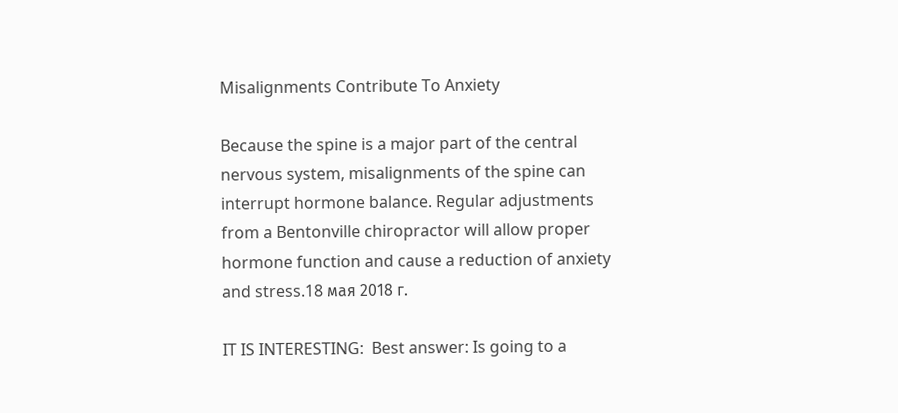Misalignments Contribute To Anxiety

Because the spine is a major part of the central nervous system, misalignments of the spine can interrupt hormone balance. Regular adjustments from a Bentonville chiropractor will allow proper hormone function and cause a reduction of anxiety and stress.18 мая 2018 г.

IT IS INTERESTING:  Best answer: Is going to a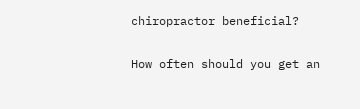chiropractor beneficial?

How often should you get an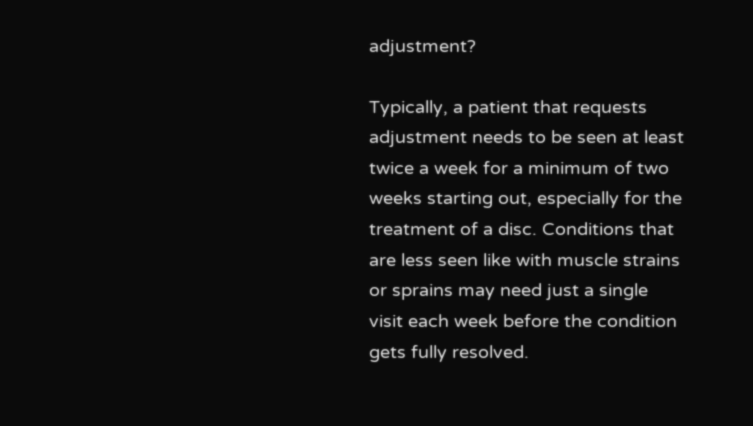adjustment?

Typically, a patient that requests adjustment needs to be seen at least twice a week for a minimum of two weeks starting out, especially for the treatment of a disc. Conditions that are less seen like with muscle strains or sprains may need just a single visit each week before the condition gets fully resolved.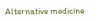Alternative medicine